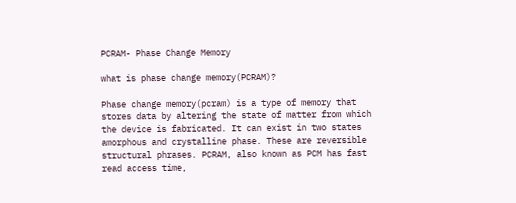PCRAM- Phase Change Memory

what is phase change memory(PCRAM)?

Phase change memory(pcram) is a type of memory that stores data by altering the state of matter from which the device is fabricated. It can exist in two states amorphous and crystalline phase. These are reversible structural phrases. PCRAM, also known as PCM has fast read access time,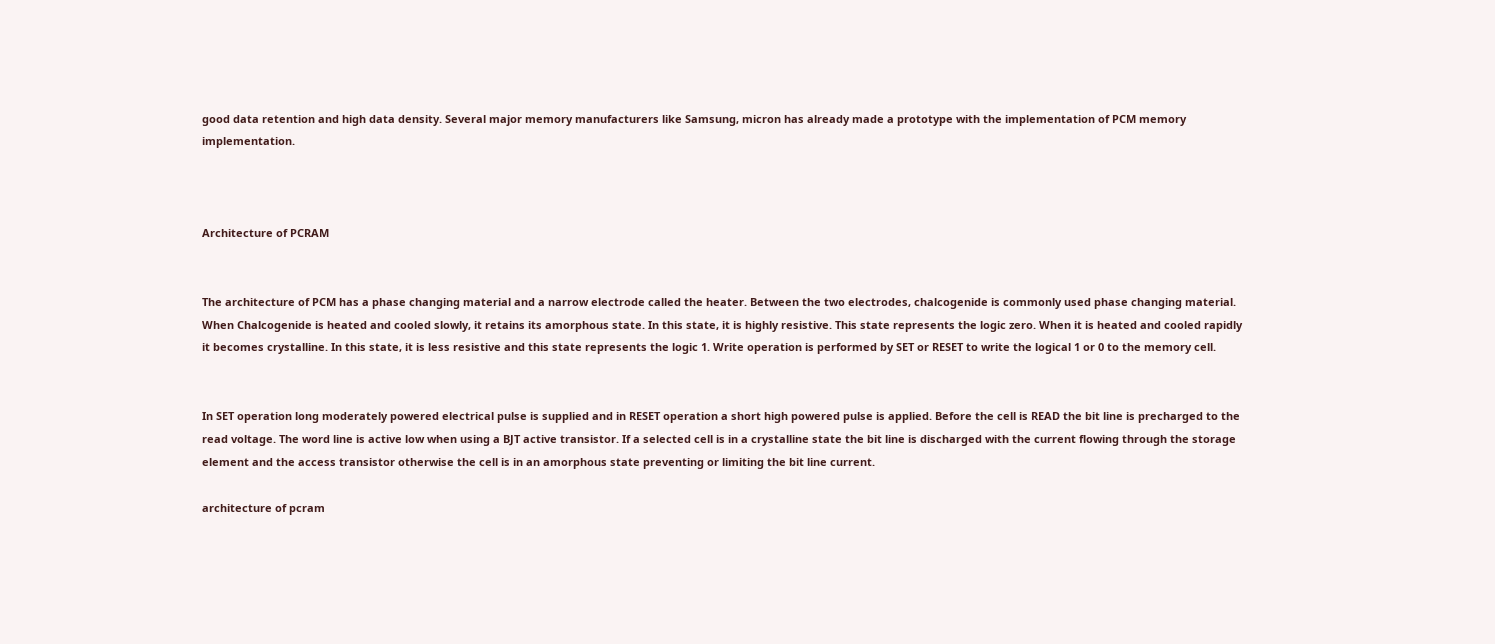good data retention and high data density. Several major memory manufacturers like Samsung, micron has already made a prototype with the implementation of PCM memory implementation.



Architecture of PCRAM


The architecture of PCM has a phase changing material and a narrow electrode called the heater. Between the two electrodes, chalcogenide is commonly used phase changing material. When Chalcogenide is heated and cooled slowly, it retains its amorphous state. In this state, it is highly resistive. This state represents the logic zero. When it is heated and cooled rapidly it becomes crystalline. In this state, it is less resistive and this state represents the logic 1. Write operation is performed by SET or RESET to write the logical 1 or 0 to the memory cell.


In SET operation long moderately powered electrical pulse is supplied and in RESET operation a short high powered pulse is applied. Before the cell is READ the bit line is precharged to the read voltage. The word line is active low when using a BJT active transistor. If a selected cell is in a crystalline state the bit line is discharged with the current flowing through the storage element and the access transistor otherwise the cell is in an amorphous state preventing or limiting the bit line current.

architecture of pcram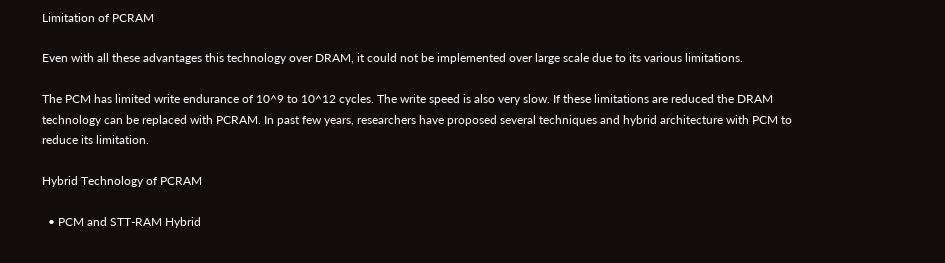Limitation of PCRAM

Even with all these advantages this technology over DRAM, it could not be implemented over large scale due to its various limitations.

The PCM has limited write endurance of 10^9 to 10^12 cycles. The write speed is also very slow. If these limitations are reduced the DRAM technology can be replaced with PCRAM. In past few years, researchers have proposed several techniques and hybrid architecture with PCM to reduce its limitation.

Hybrid Technology of PCRAM

  • PCM and STT-RAM Hybrid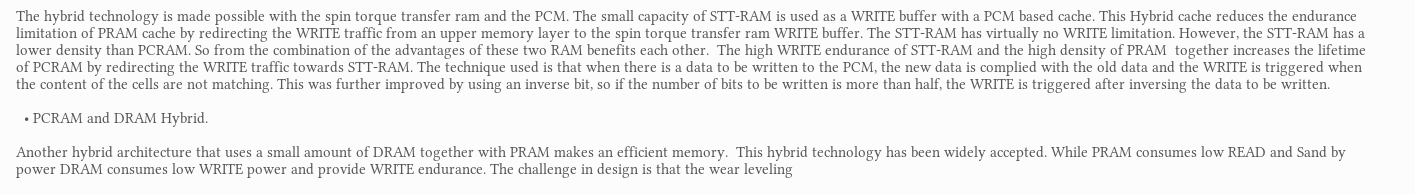The hybrid technology is made possible with the spin torque transfer ram and the PCM. The small capacity of STT-RAM is used as a WRITE buffer with a PCM based cache. This Hybrid cache reduces the endurance limitation of PRAM cache by redirecting the WRITE traffic from an upper memory layer to the spin torque transfer ram WRITE buffer. The STT-RAM has virtually no WRITE limitation. However, the STT-RAM has a lower density than PCRAM. So from the combination of the advantages of these two RAM benefits each other.  The high WRITE endurance of STT-RAM and the high density of PRAM  together increases the lifetime of PCRAM by redirecting the WRITE traffic towards STT-RAM. The technique used is that when there is a data to be written to the PCM, the new data is complied with the old data and the WRITE is triggered when the content of the cells are not matching. This was further improved by using an inverse bit, so if the number of bits to be written is more than half, the WRITE is triggered after inversing the data to be written.

  • PCRAM and DRAM Hybrid.

Another hybrid architecture that uses a small amount of DRAM together with PRAM makes an efficient memory.  This hybrid technology has been widely accepted. While PRAM consumes low READ and Sand by power DRAM consumes low WRITE power and provide WRITE endurance. The challenge in design is that the wear leveling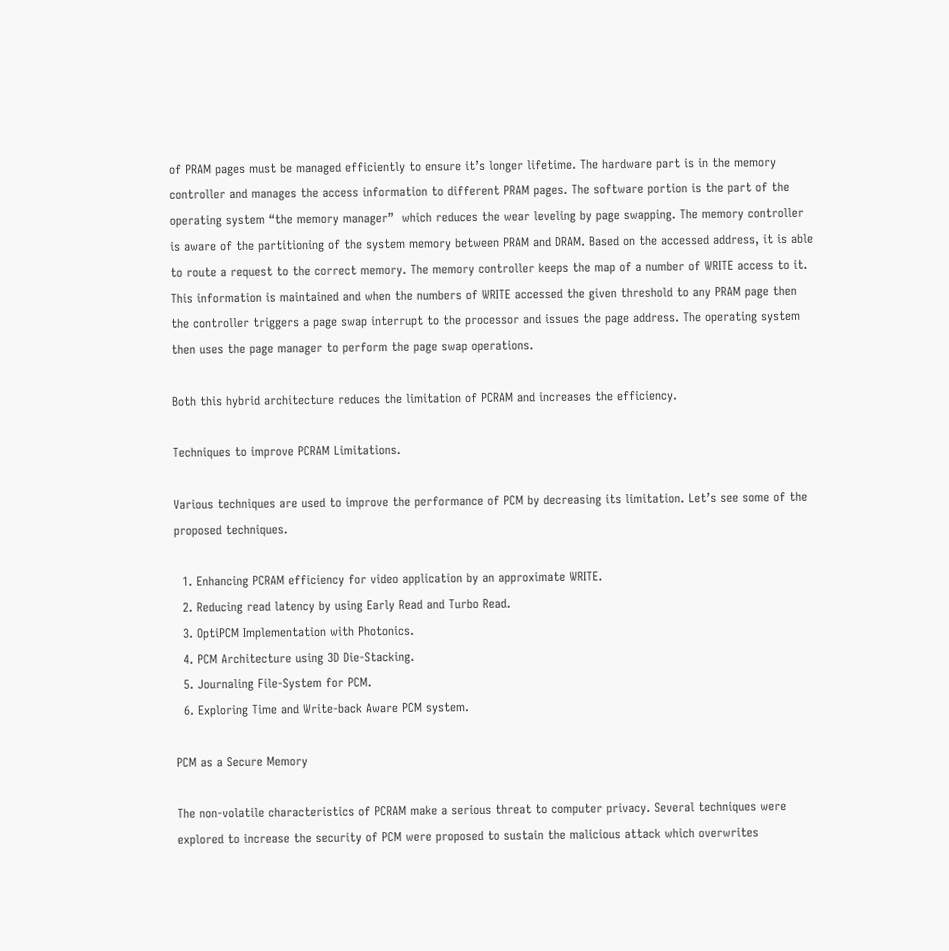of PRAM pages must be managed efficiently to ensure it’s longer lifetime. The hardware part is in the memory controller and manages the access information to different PRAM pages. The software portion is the part of the operating system “the memory manager”  which reduces the wear leveling by page swapping. The memory controller is aware of the partitioning of the system memory between PRAM and DRAM. Based on the accessed address, it is able to route a request to the correct memory. The memory controller keeps the map of a number of WRITE access to it. This information is maintained and when the numbers of WRITE accessed the given threshold to any PRAM page then the controller triggers a page swap interrupt to the processor and issues the page address. The operating system then uses the page manager to perform the page swap operations.

Both this hybrid architecture reduces the limitation of PCRAM and increases the efficiency.

Techniques to improve PCRAM Limitations.

Various techniques are used to improve the performance of PCM by decreasing its limitation. Let’s see some of the proposed techniques.

  1. Enhancing PCRAM efficiency for video application by an approximate WRITE.
  2. Reducing read latency by using Early Read and Turbo Read.
  3. OptiPCM Implementation with Photonics.
  4. PCM Architecture using 3D Die-Stacking.
  5. Journaling File-System for PCM.
  6. Exploring Time and Write-back Aware PCM system.

PCM as a Secure Memory

The non-volatile characteristics of PCRAM make a serious threat to computer privacy. Several techniques were explored to increase the security of PCM were proposed to sustain the malicious attack which overwrites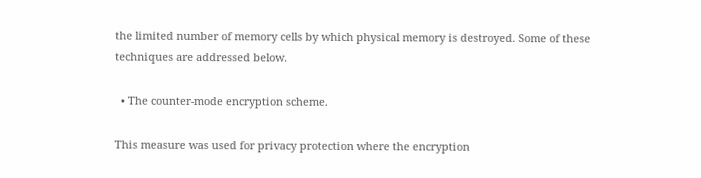the limited number of memory cells by which physical memory is destroyed. Some of these techniques are addressed below.

  • The counter-mode encryption scheme.

This measure was used for privacy protection where the encryption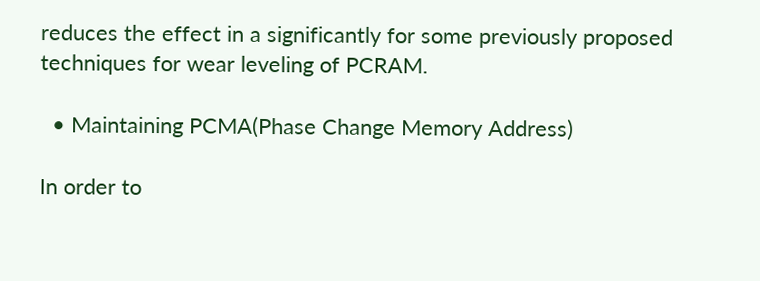reduces the effect in a significantly for some previously proposed techniques for wear leveling of PCRAM.

  • Maintaining PCMA(Phase Change Memory Address)

In order to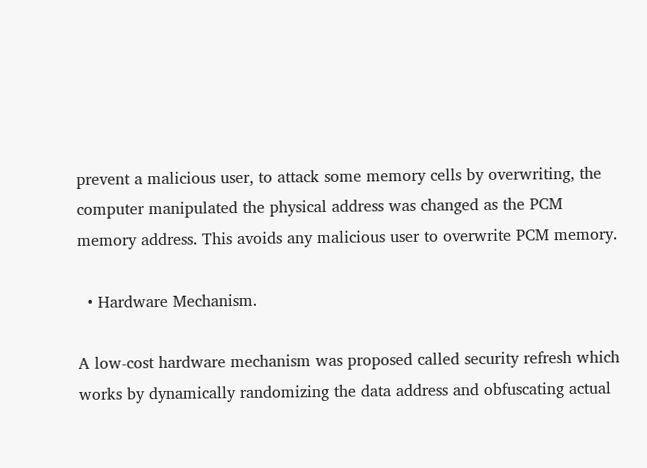prevent a malicious user, to attack some memory cells by overwriting, the computer manipulated the physical address was changed as the PCM memory address. This avoids any malicious user to overwrite PCM memory.

  • Hardware Mechanism.

A low-cost hardware mechanism was proposed called security refresh which works by dynamically randomizing the data address and obfuscating actual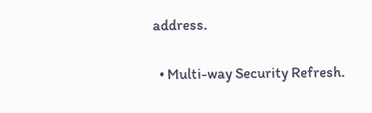address.

  • Multi-way Security Refresh.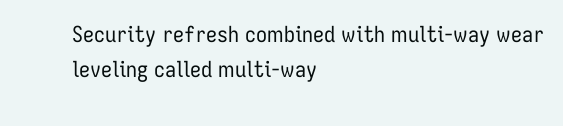Security refresh combined with multi-way wear leveling called multi-way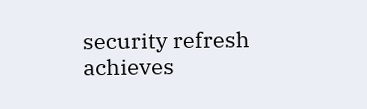security refresh achieves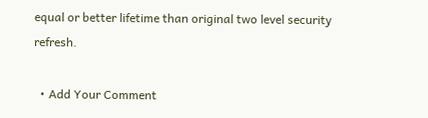equal or better lifetime than original two level security refresh.

  • Add Your Comment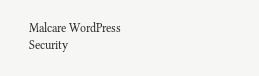Malcare WordPress Security